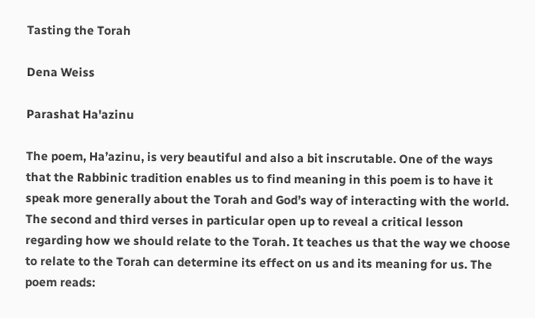Tasting the Torah

Dena Weiss

Parashat Ha'azinu

The poem, Ha’azinu, is very beautiful and also a bit inscrutable. One of the ways that the Rabbinic tradition enables us to find meaning in this poem is to have it speak more generally about the Torah and God’s way of interacting with the world. The second and third verses in particular open up to reveal a critical lesson regarding how we should relate to the Torah. It teaches us that the way we choose to relate to the Torah can determine its effect on us and its meaning for us. The poem reads: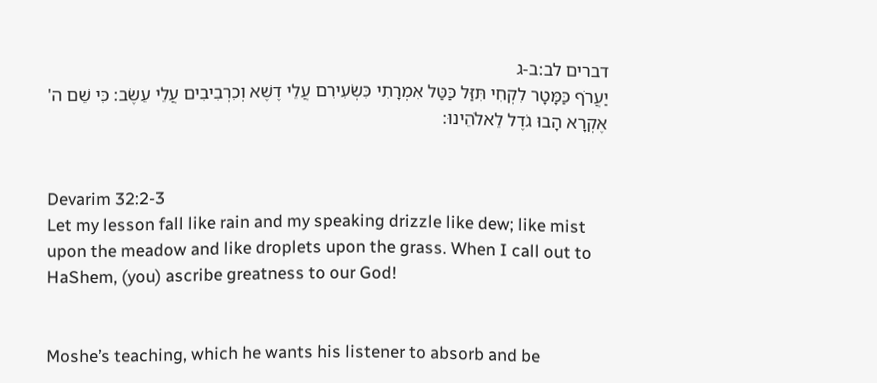דברים לב:ב-ג
יַעֲרֹף כַּמָּטָר לִקְחִי תִּזַּל כַּטַּל אִמְרָתִי כִּשְׂעִירִם עֲלֵי דֶשֶׁא וְכִרְבִיבִים עֲלֵי עֵשֶׂב: כִּי שֵׁם ה' אֶקְרָא הָבוּ גֹדֶל לֵאלֹהֵינוּ:


Devarim 32:2-3
Let my lesson fall like rain and my speaking drizzle like dew; like mist upon the meadow and like droplets upon the grass. When I call out to HaShem, (you) ascribe greatness to our God!


Moshe’s teaching, which he wants his listener to absorb and be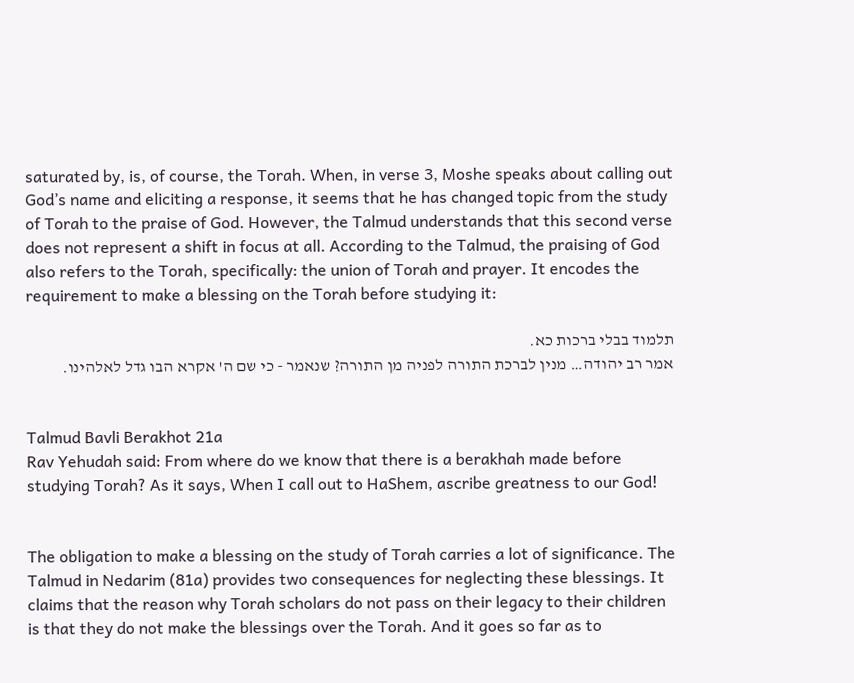saturated by, is, of course, the Torah. When, in verse 3, Moshe speaks about calling out God’s name and eliciting a response, it seems that he has changed topic from the study of Torah to the praise of God. However, the Talmud understands that this second verse does not represent a shift in focus at all. According to the Talmud, the praising of God also refers to the Torah, specifically: the union of Torah and prayer. It encodes the requirement to make a blessing on the Torah before studying it:

תלמוד בבלי ברכות כא.
אמר רב יהודה… מנין לברכת התורה לפניה מן התורה? שנאמר - כי שם ה' אקרא הבו גדל לאלהינו.


Talmud Bavli Berakhot 21a
Rav Yehudah said: From where do we know that there is a berakhah made before studying Torah? As it says, When I call out to HaShem, ascribe greatness to our God!


The obligation to make a blessing on the study of Torah carries a lot of significance. The Talmud in Nedarim (81a) provides two consequences for neglecting these blessings. It claims that the reason why Torah scholars do not pass on their legacy to their children is that they do not make the blessings over the Torah. And it goes so far as to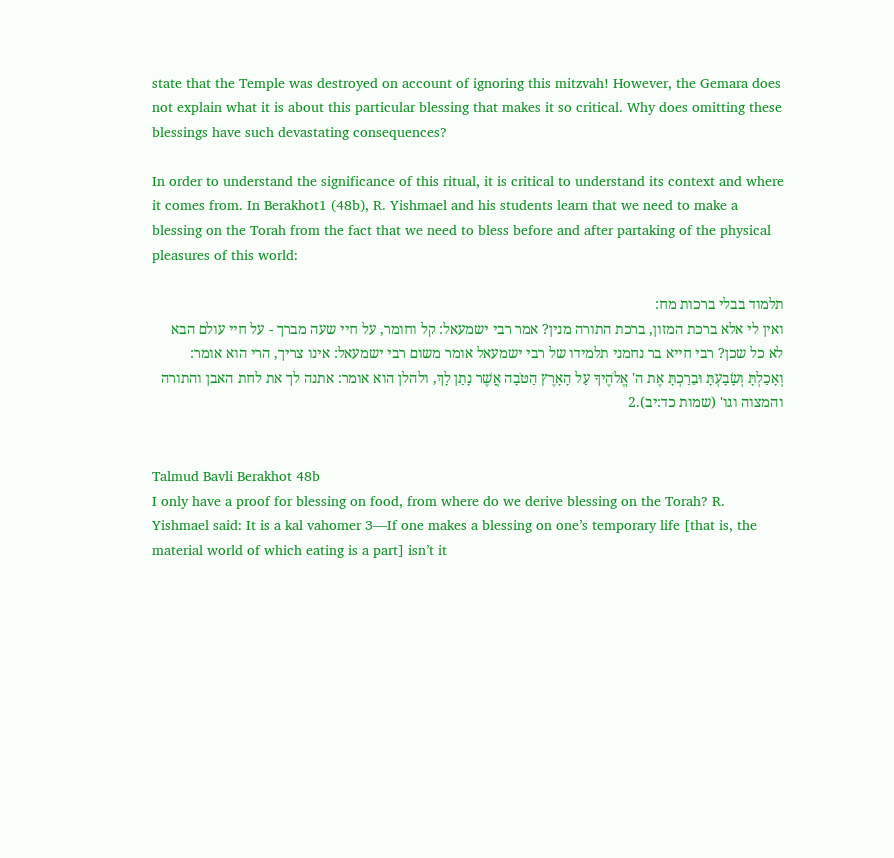state that the Temple was destroyed on account of ignoring this mitzvah! However, the Gemara does not explain what it is about this particular blessing that makes it so critical. Why does omitting these blessings have such devastating consequences?

In order to understand the significance of this ritual, it is critical to understand its context and where it comes from. In Berakhot1 (48b), R. Yishmael and his students learn that we need to make a blessing on the Torah from the fact that we need to bless before and after partaking of the physical pleasures of this world:

תלמוד בבלי ברכות מח:
ואין לי אלא ברכת המזון, ברכת התורה מנין? אמר רבי ישמעאל: קל וחומר, על חיי שעה מברך - על חיי עולם הבא לא כל שכן? רבי חייא בר נחמני תלמידו של רבי ישמעאל אומר משום רבי ישמעאל: אינו צריך, הרי הוא אומר: וְאָכַלְתָּ וְשָׂבָעְתָּ וּבֵרַכְתָּ אֶת ה' אֱלֹהֶיךָ עַל הָאָרֶץ הַטֹּבָה אֲשֶׁר נָתַן לָךְ, ולהלן הוא אומר: אתנה לך את לחת האבן והתורה והמצוה וגו' (שמות כד:יב).2


Talmud Bavli Berakhot 48b
I only have a proof for blessing on food, from where do we derive blessing on the Torah? R. Yishmael said: It is a kal vahomer 3—If one makes a blessing on one’s temporary life [that is, the material world of which eating is a part] isn’t it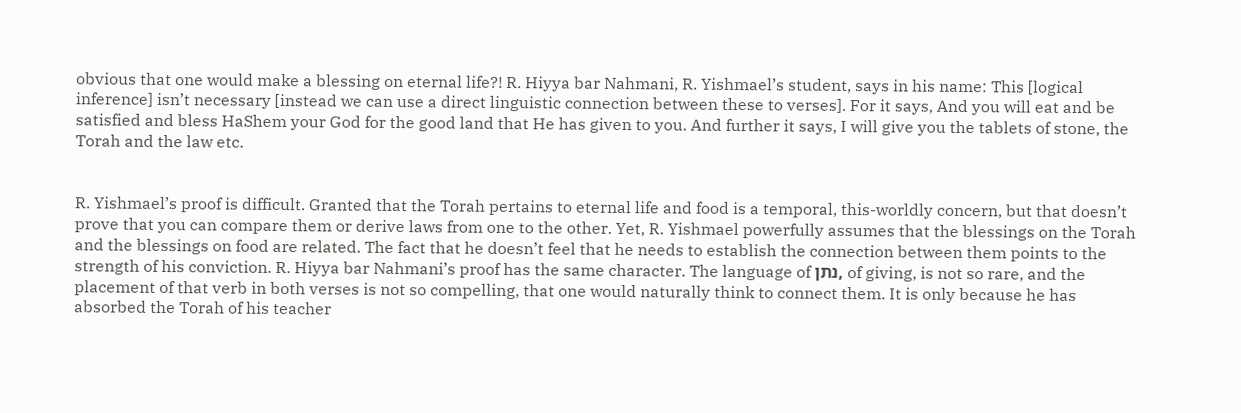obvious that one would make a blessing on eternal life?! R. Hiyya bar Nahmani, R. Yishmael’s student, says in his name: This [logical inference] isn’t necessary [instead we can use a direct linguistic connection between these to verses]. For it says, And you will eat and be satisfied and bless HaShem your God for the good land that He has given to you. And further it says, I will give you the tablets of stone, the Torah and the law etc.


R. Yishmael’s proof is difficult. Granted that the Torah pertains to eternal life and food is a temporal, this-worldly concern, but that doesn’t prove that you can compare them or derive laws from one to the other. Yet, R. Yishmael powerfully assumes that the blessings on the Torah and the blessings on food are related. The fact that he doesn’t feel that he needs to establish the connection between them points to the strength of his conviction. R. Hiyya bar Nahmani’s proof has the same character. The language of נתן, of giving, is not so rare, and the placement of that verb in both verses is not so compelling, that one would naturally think to connect them. It is only because he has absorbed the Torah of his teacher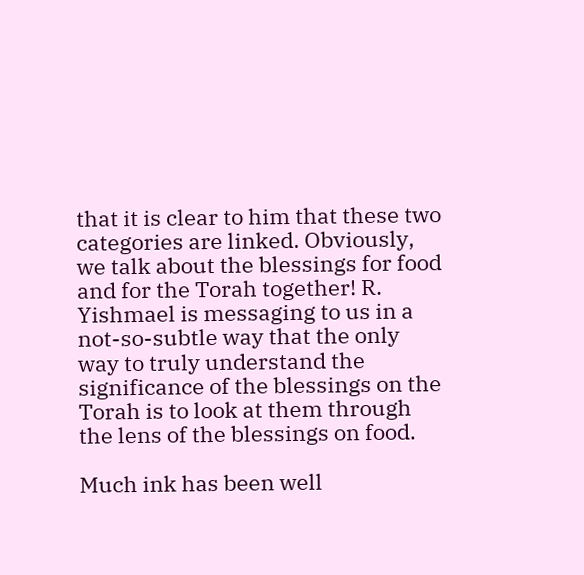that it is clear to him that these two categories are linked. Obviously, we talk about the blessings for food and for the Torah together! R. Yishmael is messaging to us in a not-so-subtle way that the only way to truly understand the significance of the blessings on the Torah is to look at them through the lens of the blessings on food.

Much ink has been well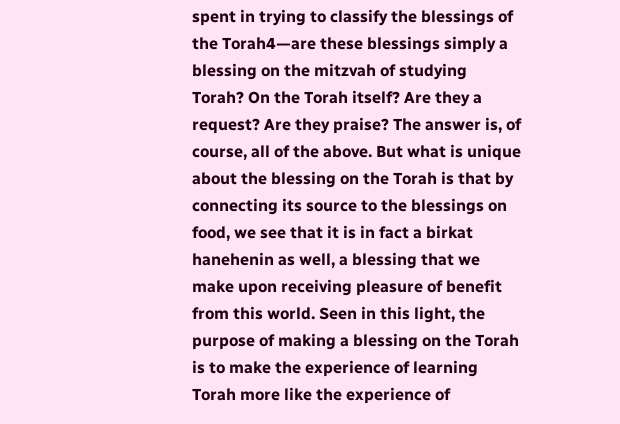spent in trying to classify the blessings of the Torah4—are these blessings simply a blessing on the mitzvah of studying Torah? On the Torah itself? Are they a request? Are they praise? The answer is, of course, all of the above. But what is unique about the blessing on the Torah is that by connecting its source to the blessings on food, we see that it is in fact a birkat hanehenin as well, a blessing that we make upon receiving pleasure of benefit from this world. Seen in this light, the purpose of making a blessing on the Torah is to make the experience of learning Torah more like the experience of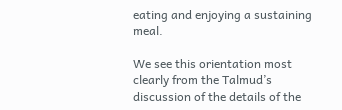eating and enjoying a sustaining meal.

We see this orientation most clearly from the Talmud’s discussion of the details of the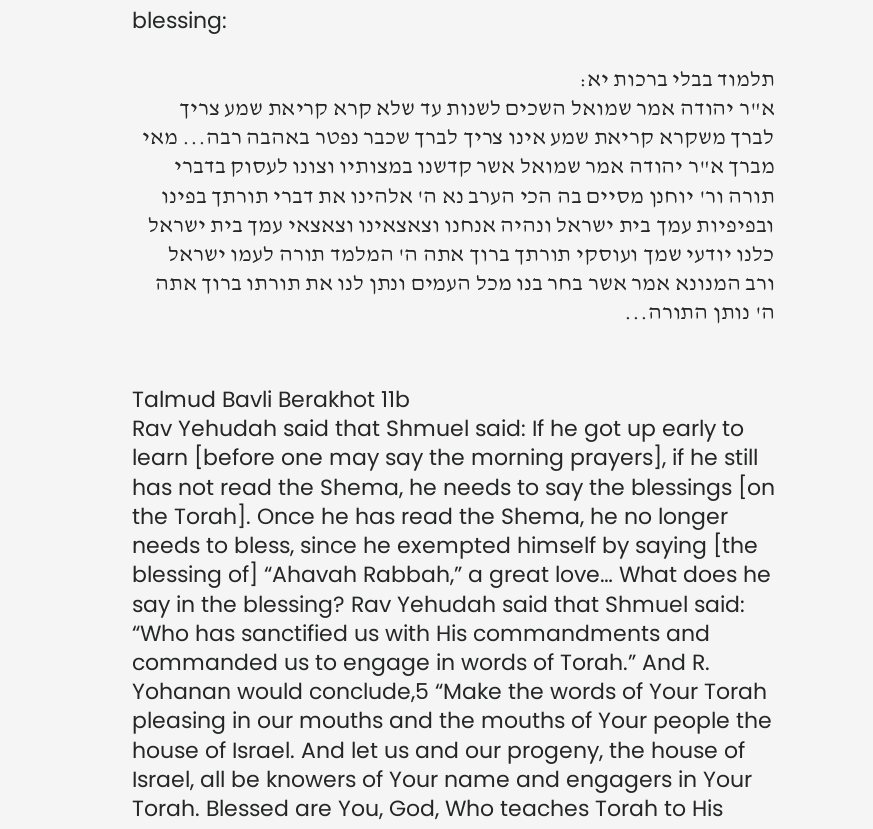blessing:

תלמוד בבלי ברכות יא:
א"ר יהודה אמר שמואל השכים לשנות עד שלא קרא קריאת שמע צריך לברך משקרא קריאת שמע אינו צריך לברך שכבר נפטר באהבה רבה... מאי מברך א"ר יהודה אמר שמואל אשר קדשנו במצותיו וצונו לעסוק בדברי תורה ור' יוחנן מסיים בה הכי הערב נא ה' אלהינו את דברי תורתך בפינו ובפיפיות עמך בית ישראל ונהיה אנחנו וצאצאינו וצאצאי עמך בית ישראל כלנו יודעי שמך ועוסקי תורתך ברוך אתה ה' המלמד תורה לעמו ישראל ורב המנונא אמר אשר בחר בנו מכל העמים ונתן לנו את תורתו ברוך אתה ה' נותן התורה...


Talmud Bavli Berakhot 11b
Rav Yehudah said that Shmuel said: If he got up early to learn [before one may say the morning prayers], if he still has not read the Shema, he needs to say the blessings [on the Torah]. Once he has read the Shema, he no longer needs to bless, since he exempted himself by saying [the blessing of] “Ahavah Rabbah,” a great love… What does he say in the blessing? Rav Yehudah said that Shmuel said: “Who has sanctified us with His commandments and commanded us to engage in words of Torah.” And R. Yohanan would conclude,5 “Make the words of Your Torah pleasing in our mouths and the mouths of Your people the house of Israel. And let us and our progeny, the house of Israel, all be knowers of Your name and engagers in Your Torah. Blessed are You, God, Who teaches Torah to His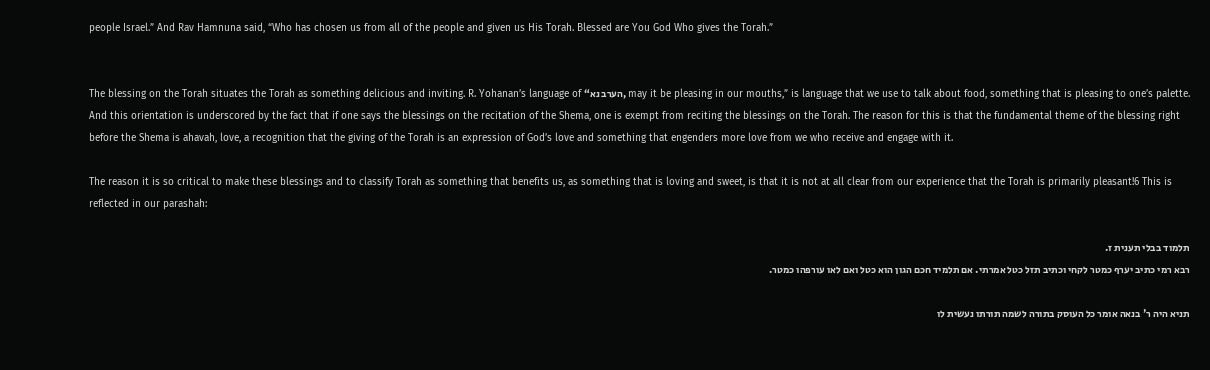people Israel.” And Rav Hamnuna said, “Who has chosen us from all of the people and given us His Torah. Blessed are You God Who gives the Torah.”


The blessing on the Torah situates the Torah as something delicious and inviting. R. Yohanan’s language of “הערב נא, may it be pleasing in our mouths,” is language that we use to talk about food, something that is pleasing to one’s palette. And this orientation is underscored by the fact that if one says the blessings on the recitation of the Shema, one is exempt from reciting the blessings on the Torah. The reason for this is that the fundamental theme of the blessing right before the Shema is ahavah, love, a recognition that the giving of the Torah is an expression of God’s love and something that engenders more love from we who receive and engage with it.

The reason it is so critical to make these blessings and to classify Torah as something that benefits us, as something that is loving and sweet, is that it is not at all clear from our experience that the Torah is primarily pleasant!6 This is reflected in our parashah:

תלמוד בבלי תענית ז.
רבא רמי כתיב יערף כמטר לקחי וכתיב תזל כטל אמרתי. אם תלמיד חכם הגון הוא כטל ואם לאו עורפהו כמטר.

תניא היה ר' בנאה אומר כל העוסק בתורה לשמה תורתו נעשית לו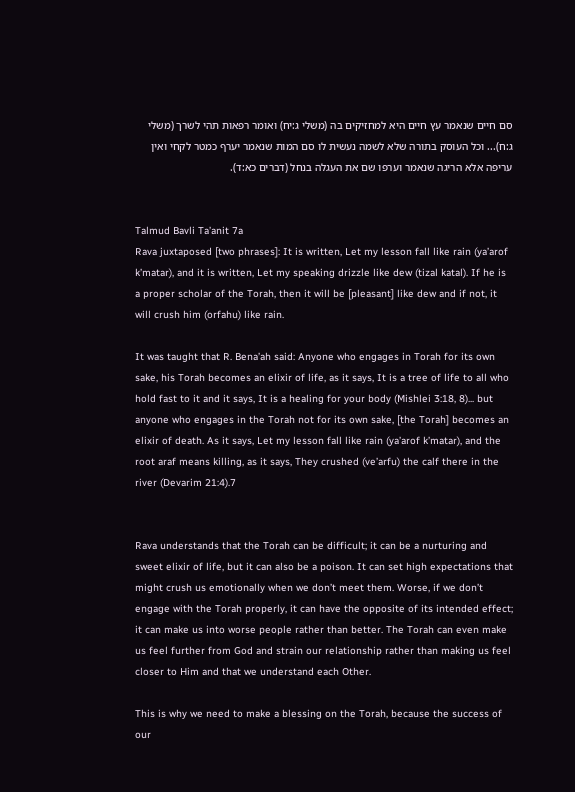סם חיים שנאמר עץ חיים היא למחזיקים בה (משלי ג:יח) ואומר רפאות תהי לשרך (משלי ג:ח)... וכל העוסק בתורה שלא לשמה נעשית לו סם המות שנאמר יערף כמטר לקחי ואין עריפה אלא הריגה שנאמר וערפו שם את העגלה בנחל (דברים כא:ד).


Talmud Bavli Ta’anit 7a
Rava juxtaposed [two phrases]: It is written, Let my lesson fall like rain (ya’arof k’matar), and it is written, Let my speaking drizzle like dew (tizal katal). If he is a proper scholar of the Torah, then it will be [pleasant] like dew and if not, it will crush him (orfahu) like rain.

It was taught that R. Bena’ah said: Anyone who engages in Torah for its own sake, his Torah becomes an elixir of life, as it says, It is a tree of life to all who hold fast to it and it says, It is a healing for your body (Mishlei 3:18, 8)... but anyone who engages in the Torah not for its own sake, [the Torah] becomes an elixir of death. As it says, Let my lesson fall like rain (ya’arof k’matar), and the root araf means killing, as it says, They crushed (ve’arfu) the calf there in the river (Devarim 21:4).7


Rava understands that the Torah can be difficult; it can be a nurturing and sweet elixir of life, but it can also be a poison. It can set high expectations that might crush us emotionally when we don’t meet them. Worse, if we don’t engage with the Torah properly, it can have the opposite of its intended effect; it can make us into worse people rather than better. The Torah can even make us feel further from God and strain our relationship rather than making us feel closer to Him and that we understand each Other.

This is why we need to make a blessing on the Torah, because the success of our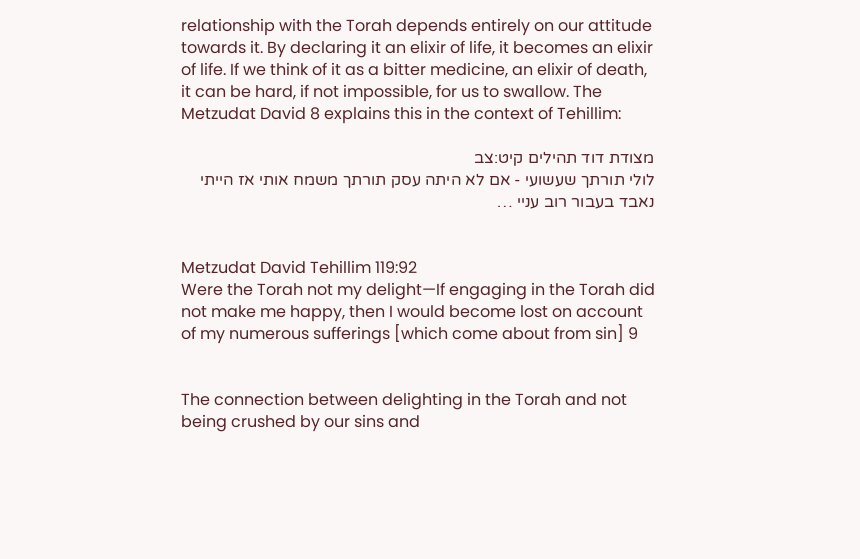relationship with the Torah depends entirely on our attitude towards it. By declaring it an elixir of life, it becomes an elixir of life. If we think of it as a bitter medicine, an elixir of death, it can be hard, if not impossible, for us to swallow. The Metzudat David 8 explains this in the context of Tehillim:

מצודת דוד תהילים קיט:צב
לולי תורתך שעשועי - אם לא היתה עסק תורתך משמח אותי אז הייתי נאבד בעבור רוב עניי …


Metzudat David Tehillim 119:92
Were the Torah not my delight—If engaging in the Torah did not make me happy, then I would become lost on account of my numerous sufferings [which come about from sin] 9


The connection between delighting in the Torah and not being crushed by our sins and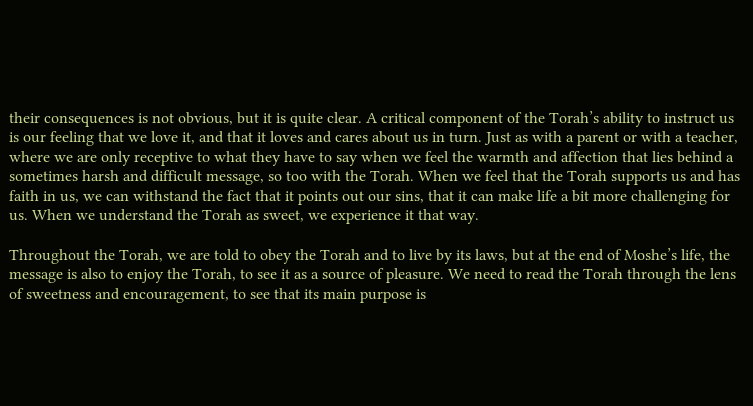their consequences is not obvious, but it is quite clear. A critical component of the Torah’s ability to instruct us is our feeling that we love it, and that it loves and cares about us in turn. Just as with a parent or with a teacher, where we are only receptive to what they have to say when we feel the warmth and affection that lies behind a sometimes harsh and difficult message, so too with the Torah. When we feel that the Torah supports us and has faith in us, we can withstand the fact that it points out our sins, that it can make life a bit more challenging for us. When we understand the Torah as sweet, we experience it that way.

Throughout the Torah, we are told to obey the Torah and to live by its laws, but at the end of Moshe’s life, the message is also to enjoy the Torah, to see it as a source of pleasure. We need to read the Torah through the lens of sweetness and encouragement, to see that its main purpose is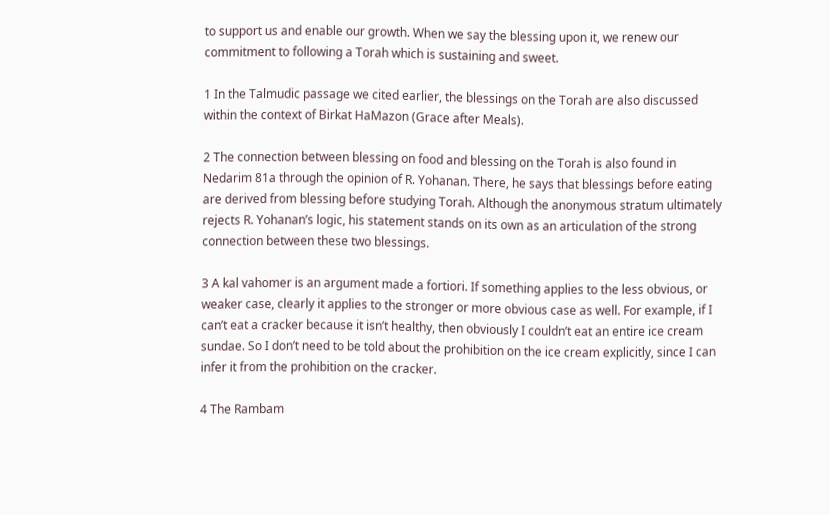to support us and enable our growth. When we say the blessing upon it, we renew our commitment to following a Torah which is sustaining and sweet.

1 In the Talmudic passage we cited earlier, the blessings on the Torah are also discussed within the context of Birkat HaMazon (Grace after Meals).

2 The connection between blessing on food and blessing on the Torah is also found in Nedarim 81a through the opinion of R. Yohanan. There, he says that blessings before eating are derived from blessing before studying Torah. Although the anonymous stratum ultimately rejects R. Yohanan’s logic, his statement stands on its own as an articulation of the strong connection between these two blessings.

3 A kal vahomer is an argument made a fortiori. If something applies to the less obvious, or weaker case, clearly it applies to the stronger or more obvious case as well. For example, if I can’t eat a cracker because it isn’t healthy, then obviously I couldn’t eat an entire ice cream sundae. So I don’t need to be told about the prohibition on the ice cream explicitly, since I can infer it from the prohibition on the cracker.

4 The Rambam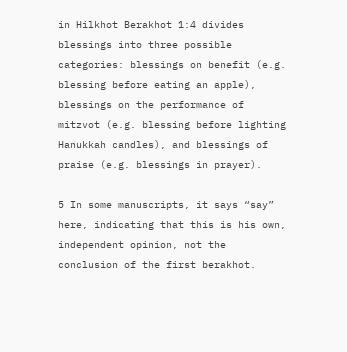in Hilkhot Berakhot 1:4 divides blessings into three possible categories: blessings on benefit (e.g. blessing before eating an apple), blessings on the performance of mitzvot (e.g. blessing before lighting Hanukkah candles), and blessings of praise (e.g. blessings in prayer).

5 In some manuscripts, it says “say” here, indicating that this is his own, independent opinion, not the conclusion of the first berakhot.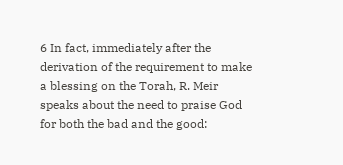6 In fact, immediately after the derivation of the requirement to make a blessing on the Torah, R. Meir speaks about the need to praise God for both the bad and the good: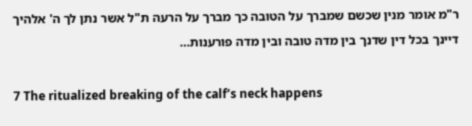ר"מ אומר מנין שכשם שמברך על הטובה כך מברך על הרעה ת"ל אשר נתן לך ה' אלהיך דיינך בכל דין שדנך בין מדה טובה ובין מדה פורענות…

7 The ritualized breaking of the calf’s neck happens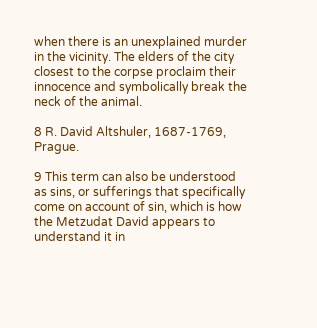when there is an unexplained murder in the vicinity. The elders of the city closest to the corpse proclaim their innocence and symbolically break the neck of the animal.

8 R. David Altshuler, 1687-1769, Prague.

9 This term can also be understood as sins, or sufferings that specifically come on account of sin, which is how the Metzudat David appears to understand it in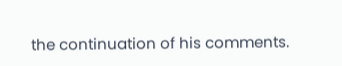the continuation of his comments.